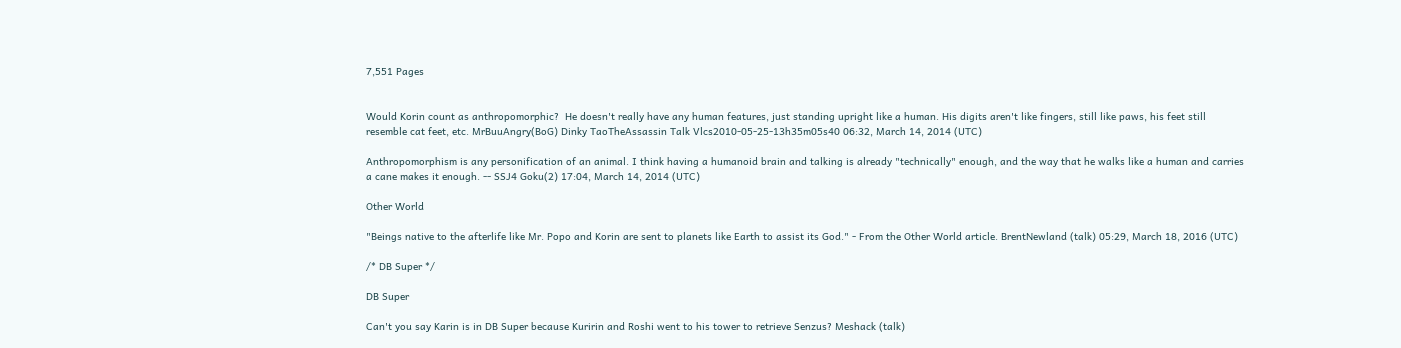7,551 Pages


Would Korin count as anthropomorphic?  He doesn't really have any human features, just standing upright like a human. His digits aren't like fingers, still like paws, his feet still resemble cat feet, etc. MrBuuAngry(BoG) Dinky TaoTheAssassin Talk Vlcs2010-05-25-13h35m05s40 06:32, March 14, 2014 (UTC)

Anthropomorphism is any personification of an animal. I think having a humanoid brain and talking is already "technically" enough, and the way that he walks like a human and carries a cane makes it enough. -- SSJ4 Goku(2) 17:04, March 14, 2014 (UTC)

Other World

"Beings native to the afterlife like Mr. Popo and Korin are sent to planets like Earth to assist its God." - From the Other World article. BrentNewland (talk) 05:29, March 18, 2016 (UTC)

/* DB Super */

DB Super

Can't you say Karin is in DB Super because Kuririn and Roshi went to his tower to retrieve Senzus? Meshack (talk)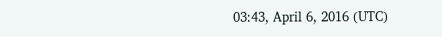03:43, April 6, 2016 (UTC)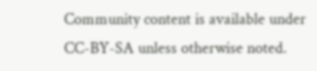Community content is available under CC-BY-SA unless otherwise noted.